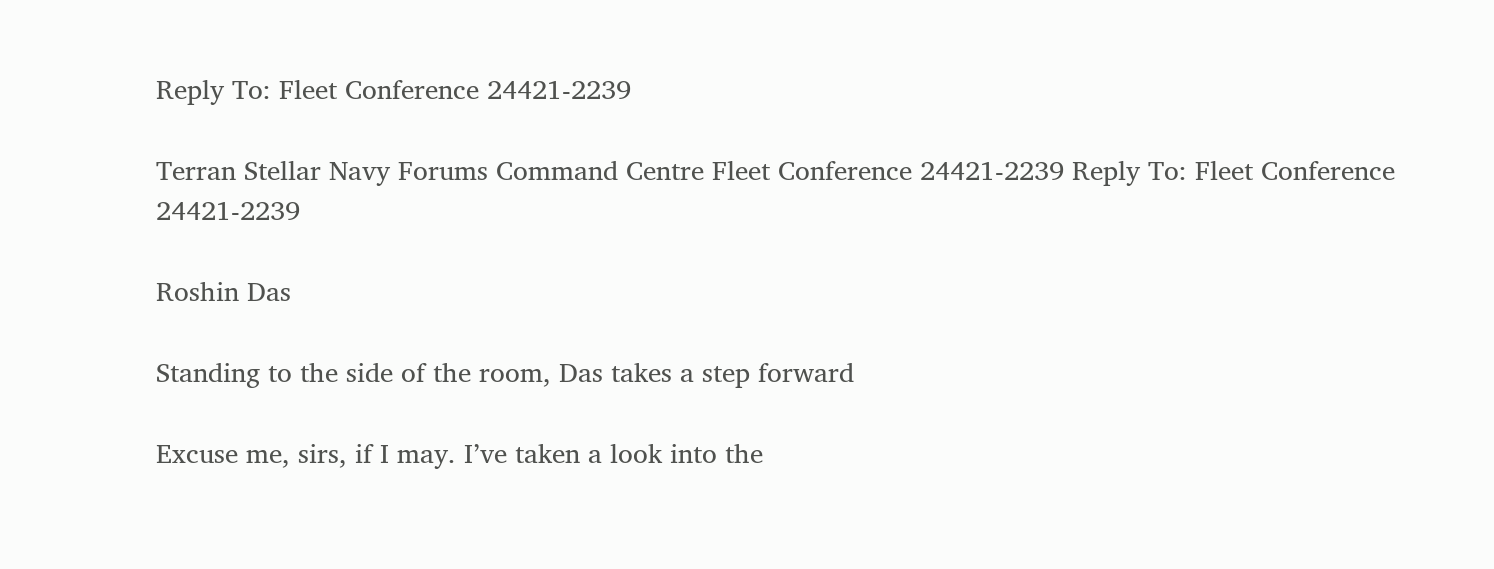Reply To: Fleet Conference 24421-2239

Terran Stellar Navy Forums Command Centre Fleet Conference 24421-2239 Reply To: Fleet Conference 24421-2239

Roshin Das

Standing to the side of the room, Das takes a step forward

Excuse me, sirs, if I may. I’ve taken a look into the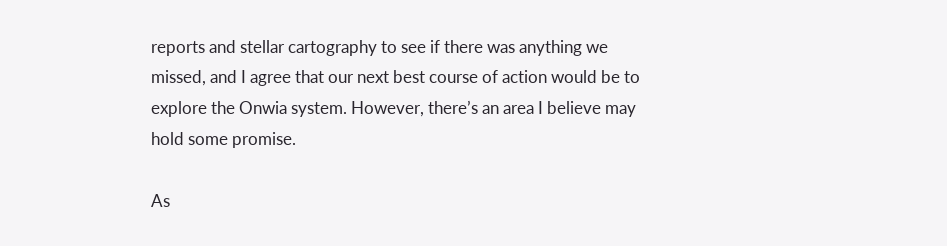reports and stellar cartography to see if there was anything we missed, and I agree that our next best course of action would be to explore the Onwia system. However, there’s an area I believe may hold some promise.

As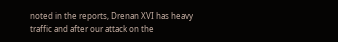noted in the reports, Drenan XVI has heavy traffic and after our attack on the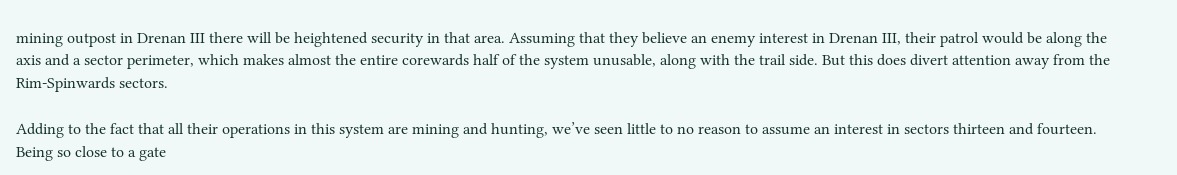mining outpost in Drenan III there will be heightened security in that area. Assuming that they believe an enemy interest in Drenan III, their patrol would be along the axis and a sector perimeter, which makes almost the entire corewards half of the system unusable, along with the trail side. But this does divert attention away from the Rim-Spinwards sectors.

Adding to the fact that all their operations in this system are mining and hunting, we’ve seen little to no reason to assume an interest in sectors thirteen and fourteen. Being so close to a gate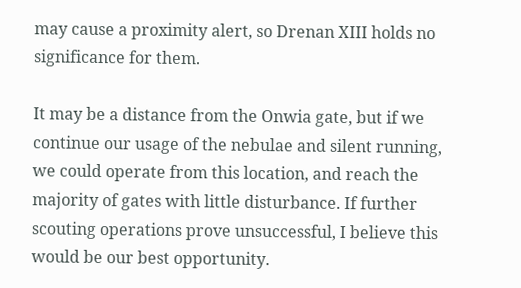may cause a proximity alert, so Drenan XIII holds no significance for them.

It may be a distance from the Onwia gate, but if we continue our usage of the nebulae and silent running, we could operate from this location, and reach the majority of gates with little disturbance. If further scouting operations prove unsuccessful, I believe this would be our best opportunity.